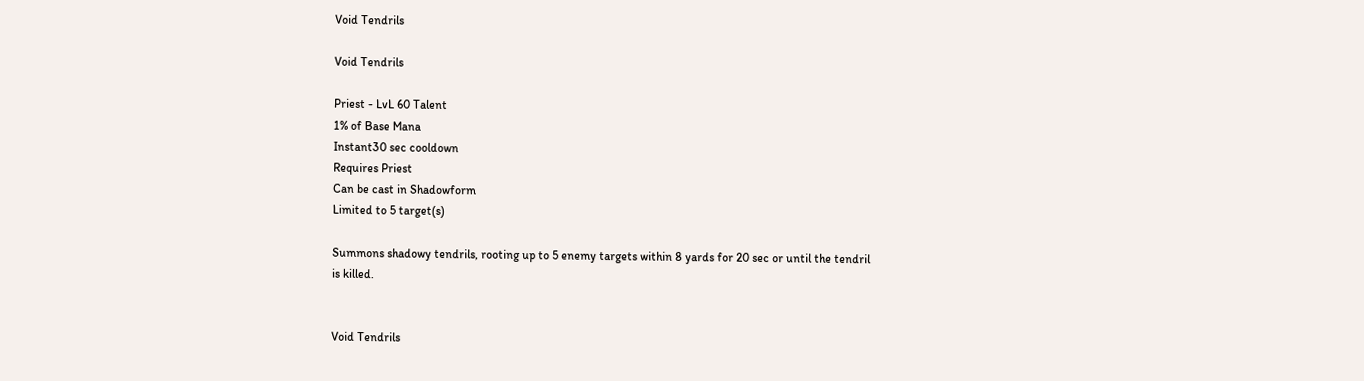Void Tendrils

Void Tendrils

Priest - LvL 60 Talent
1% of Base Mana
Instant30 sec cooldown
Requires Priest
Can be cast in Shadowform
Limited to 5 target(s)

Summons shadowy tendrils, rooting up to 5 enemy targets within 8 yards for 20 sec or until the tendril is killed.


Void Tendrils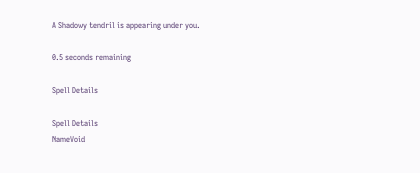A Shadowy tendril is appearing under you.

0.5 seconds remaining

Spell Details

Spell Details
NameVoid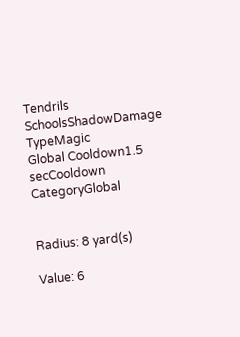Tendrils
SchoolsShadowDamage TypeMagic
Global Cooldown1.5 secCooldown CategoryGlobal


Radius: 8 yard(s)

Value: 6